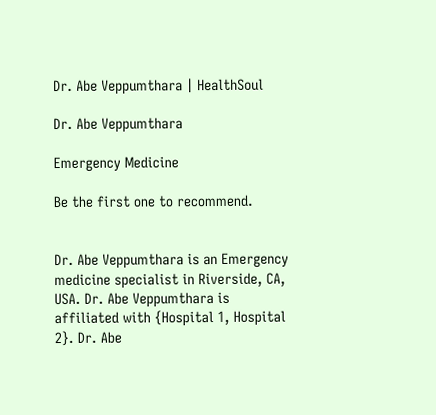Dr. Abe Veppumthara | HealthSoul

Dr. Abe Veppumthara

Emergency Medicine

Be the first one to recommend.


Dr. Abe Veppumthara is an Emergency medicine specialist in Riverside, CA, USA. Dr. Abe Veppumthara is affiliated with {Hospital 1, Hospital 2}. Dr. Abe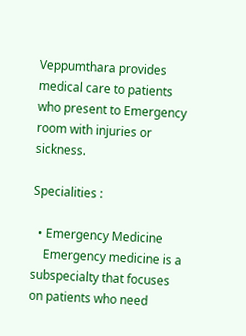Veppumthara provides medical care to patients who present to Emergency room with injuries or sickness.

Specialities :

  • Emergency Medicine
    Emergency medicine is a subspecialty that focuses on patients who need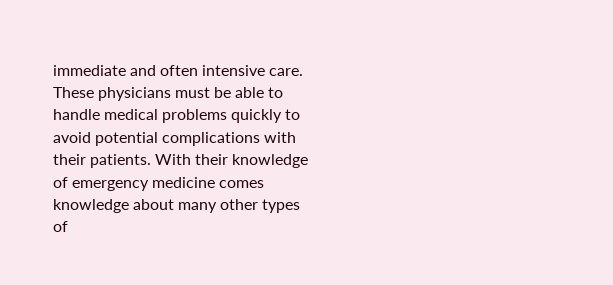immediate and often intensive care. These physicians must be able to handle medical problems quickly to avoid potential complications with their patients. With their knowledge of emergency medicine comes knowledge about many other types of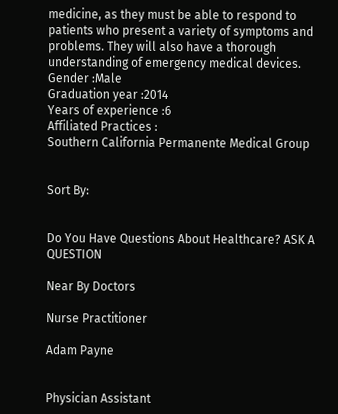medicine, as they must be able to respond to patients who present a variety of symptoms and problems. They will also have a thorough understanding of emergency medical devices.
Gender :Male
Graduation year :2014
Years of experience :6
Affiliated Practices :
Southern California Permanente Medical Group


Sort By:


Do You Have Questions About Healthcare? ASK A QUESTION

Near By Doctors

Nurse Practitioner

Adam Payne


Physician Assistant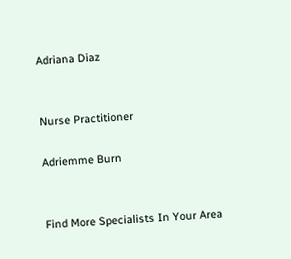Adriana Diaz


Nurse Practitioner

Adriemme Burn


Find More Specialists In Your Area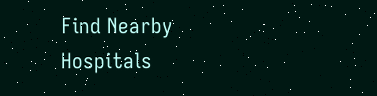Find Nearby Hospitals